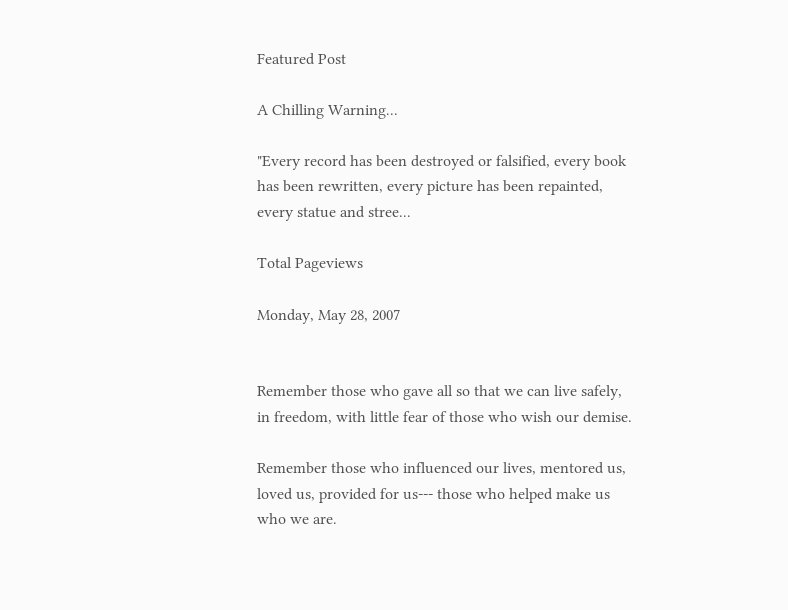Featured Post

A Chilling Warning...

"Every record has been destroyed or falsified, every book has been rewritten, every picture has been repainted, every statue and stree...

Total Pageviews

Monday, May 28, 2007


Remember those who gave all so that we can live safely, in freedom, with little fear of those who wish our demise.

Remember those who influenced our lives, mentored us, loved us, provided for us--- those who helped make us who we are.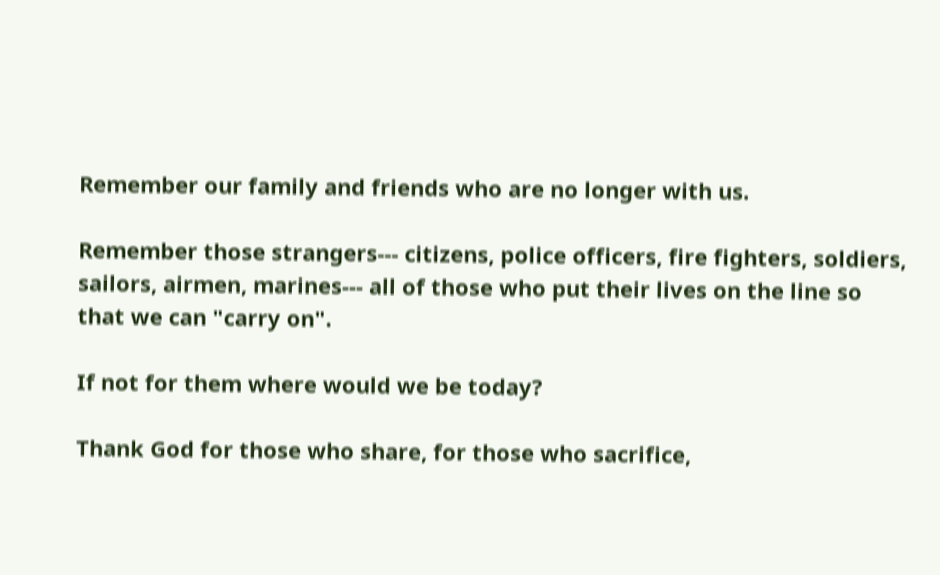Remember our family and friends who are no longer with us.

Remember those strangers--- citizens, police officers, fire fighters, soldiers, sailors, airmen, marines--- all of those who put their lives on the line so that we can "carry on".

If not for them where would we be today?

Thank God for those who share, for those who sacrifice,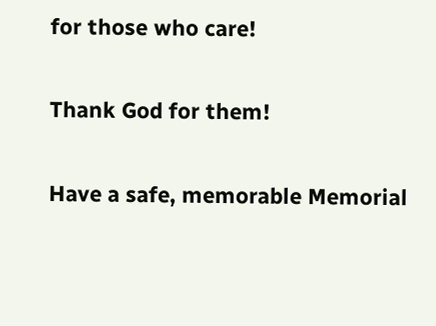for those who care!

Thank God for them!

Have a safe, memorable Memorial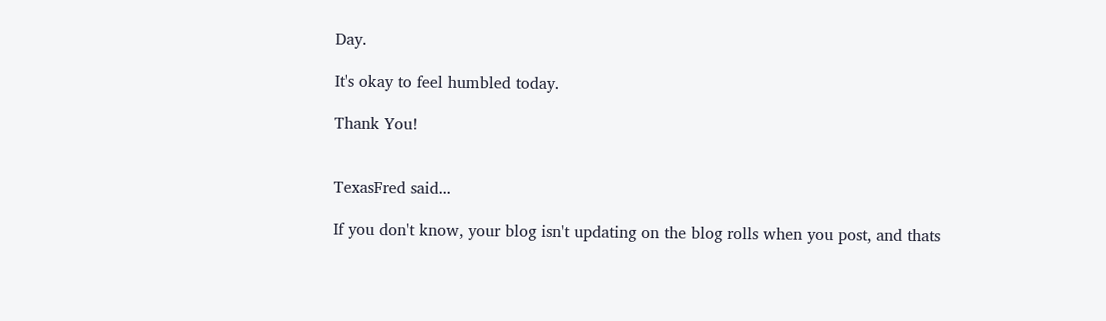Day.

It's okay to feel humbled today.

Thank You!


TexasFred said...

If you don't know, your blog isn't updating on the blog rolls when you post, and thats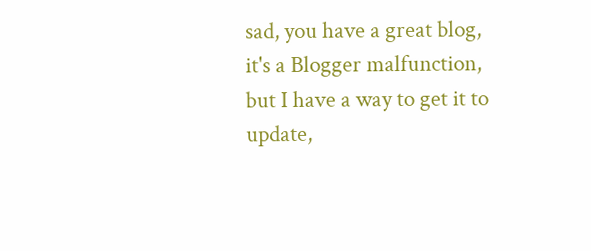sad, you have a great blog, it's a Blogger malfunction, but I have a way to get it to update,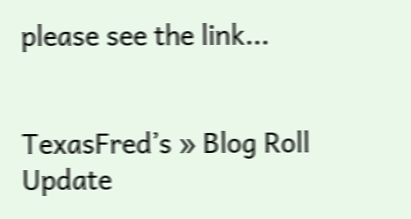please see the link...


TexasFred’s » Blog Roll Update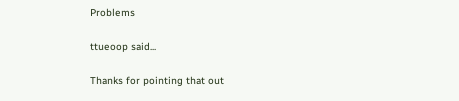Problems

ttueoop said...

Thanks for pointing that out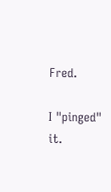Fred.

I "pinged" it.